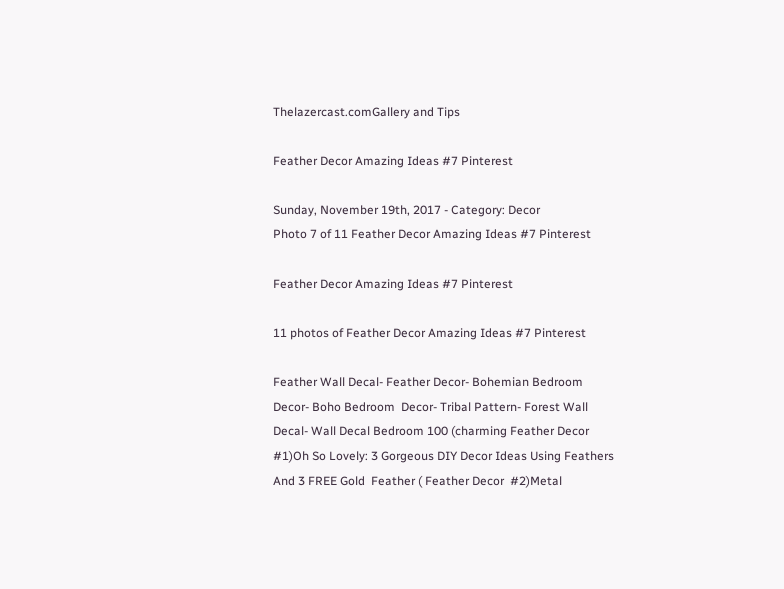Thelazercast.comGallery and Tips

Feather Decor Amazing Ideas #7 Pinterest

Sunday, November 19th, 2017 - Category: Decor
Photo 7 of 11 Feather Decor Amazing Ideas #7 Pinterest

Feather Decor Amazing Ideas #7 Pinterest

11 photos of Feather Decor Amazing Ideas #7 Pinterest

Feather Wall Decal- Feather Decor- Bohemian Bedroom Decor- Boho Bedroom  Decor- Tribal Pattern- Forest Wall Decal- Wall Decal Bedroom 100 (charming Feather Decor  #1)Oh So Lovely: 3 Gorgeous DIY Decor Ideas Using Feathers And 3 FREE Gold  Feather ( Feather Decor  #2)Metal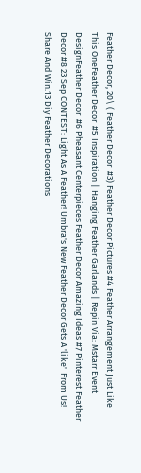Feather Decor, 20\ ( Feather Decor  #3) Feather Decor Pictures #4 Feather Arrangement Just Like This OneFeather Decor  #5 Inspiration | Hanging Feather Garlands | Repin Via: Mstarr Event DesignFeather Decor  #6 Pheasant Centerpieces Feather Decor Amazing Ideas #7 Pinterest Feather Decor #8 23 Sep CONTEST: Light As A Feather! Umbra's New Feather Decor Gets A 'like'  From Us! Share And Win.13 Diy Feather Decorations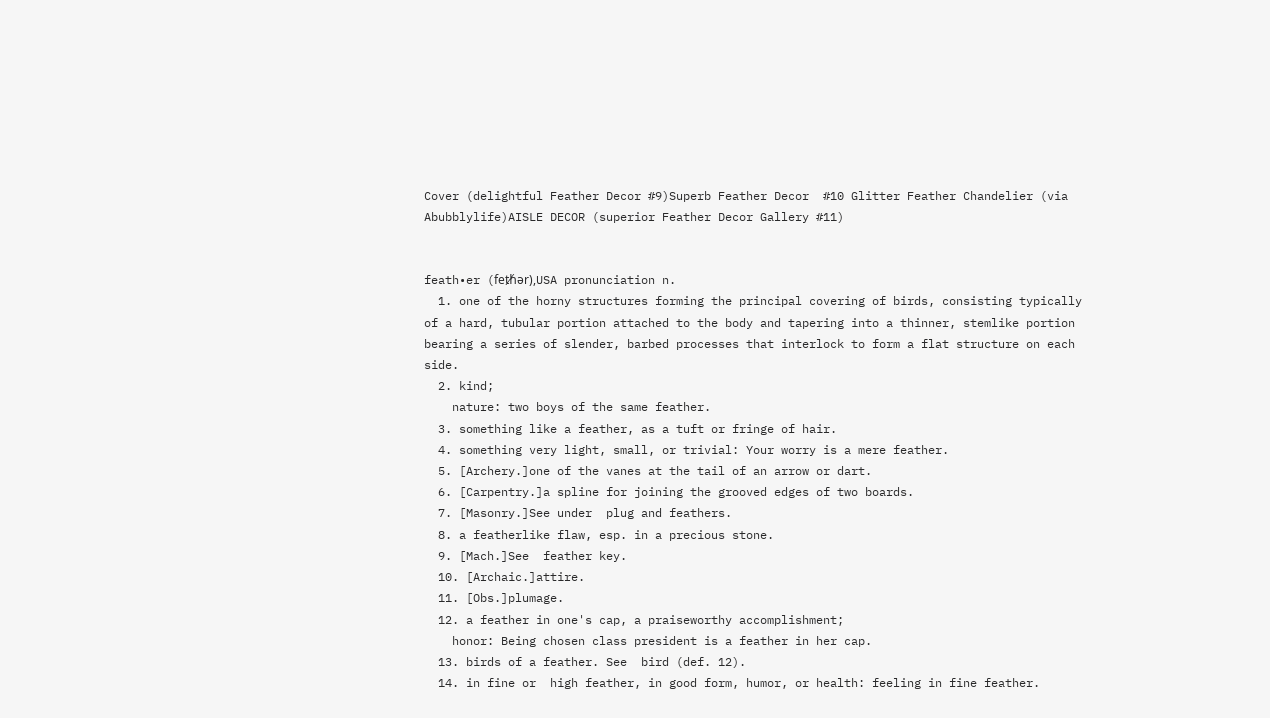Cover (delightful Feather Decor #9)Superb Feather Decor  #10 Glitter Feather Chandelier (via Abubblylife)AISLE DECOR (superior Feather Decor Gallery #11)


feath•er (feᵺər),USA pronunciation n.
  1. one of the horny structures forming the principal covering of birds, consisting typically of a hard, tubular portion attached to the body and tapering into a thinner, stemlike portion bearing a series of slender, barbed processes that interlock to form a flat structure on each side.
  2. kind;
    nature: two boys of the same feather.
  3. something like a feather, as a tuft or fringe of hair.
  4. something very light, small, or trivial: Your worry is a mere feather.
  5. [Archery.]one of the vanes at the tail of an arrow or dart.
  6. [Carpentry.]a spline for joining the grooved edges of two boards.
  7. [Masonry.]See under  plug and feathers.
  8. a featherlike flaw, esp. in a precious stone.
  9. [Mach.]See  feather key.
  10. [Archaic.]attire.
  11. [Obs.]plumage.
  12. a feather in one's cap, a praiseworthy accomplishment;
    honor: Being chosen class president is a feather in her cap.
  13. birds of a feather. See  bird (def. 12).
  14. in fine or  high feather, in good form, humor, or health: feeling in fine feather.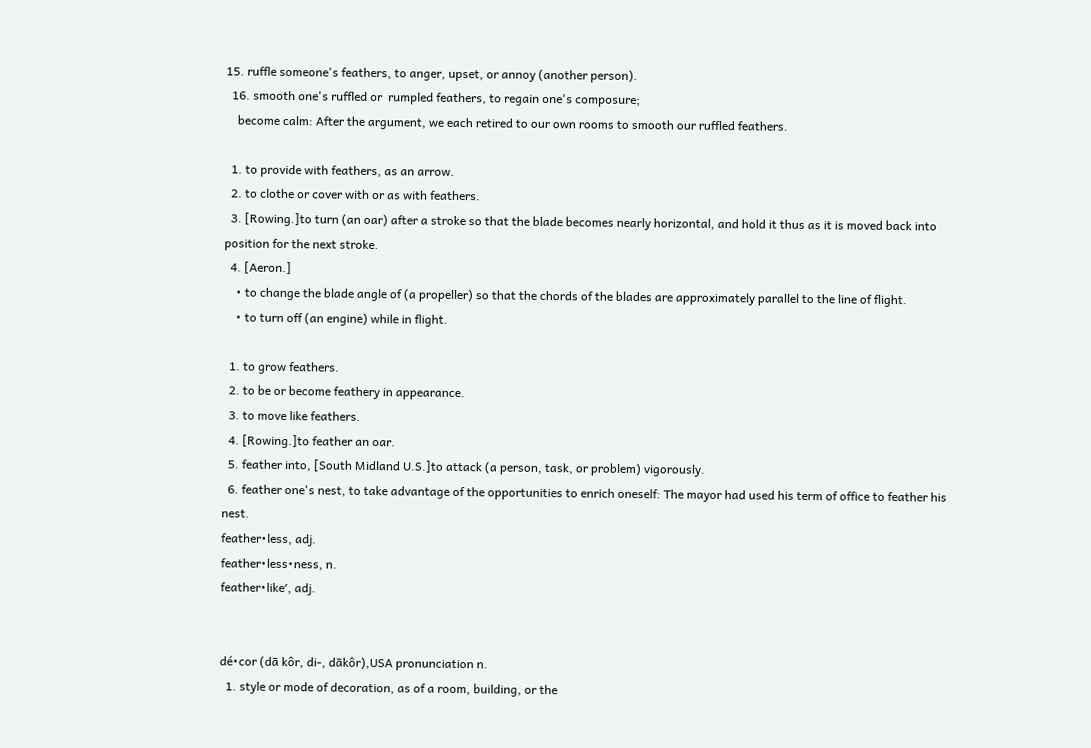15. ruffle someone's feathers, to anger, upset, or annoy (another person).
  16. smooth one's ruffled or  rumpled feathers, to regain one's composure;
    become calm: After the argument, we each retired to our own rooms to smooth our ruffled feathers.

  1. to provide with feathers, as an arrow.
  2. to clothe or cover with or as with feathers.
  3. [Rowing.]to turn (an oar) after a stroke so that the blade becomes nearly horizontal, and hold it thus as it is moved back into position for the next stroke.
  4. [Aeron.]
    • to change the blade angle of (a propeller) so that the chords of the blades are approximately parallel to the line of flight.
    • to turn off (an engine) while in flight.

  1. to grow feathers.
  2. to be or become feathery in appearance.
  3. to move like feathers.
  4. [Rowing.]to feather an oar.
  5. feather into, [South Midland U.S.]to attack (a person, task, or problem) vigorously.
  6. feather one's nest, to take advantage of the opportunities to enrich oneself: The mayor had used his term of office to feather his nest.
feather•less, adj.
feather•less•ness, n.
feather•like′, adj.


dé•cor (dā kôr, di-, dākôr),USA pronunciation n.
  1. style or mode of decoration, as of a room, building, or the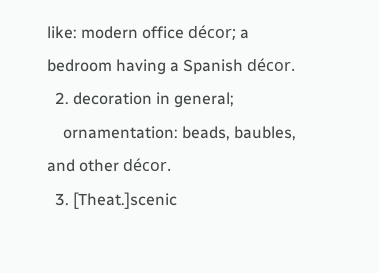like: modern office décor; a bedroom having a Spanish décor.
  2. decoration in general;
    ornamentation: beads, baubles, and other décor.
  3. [Theat.]scenic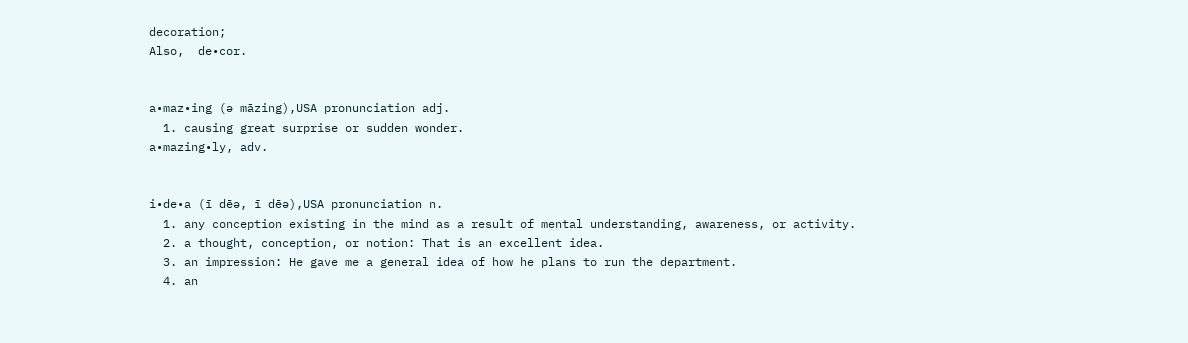decoration;
Also,  de•cor.


a•maz•ing (ə māzing),USA pronunciation adj.
  1. causing great surprise or sudden wonder.
a•mazing•ly, adv.


i•de•a (ī dēə, ī dēə),USA pronunciation n.
  1. any conception existing in the mind as a result of mental understanding, awareness, or activity.
  2. a thought, conception, or notion: That is an excellent idea.
  3. an impression: He gave me a general idea of how he plans to run the department.
  4. an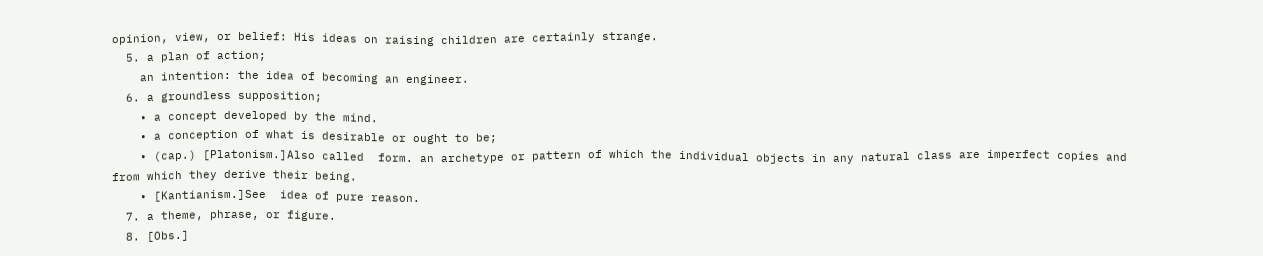opinion, view, or belief: His ideas on raising children are certainly strange.
  5. a plan of action;
    an intention: the idea of becoming an engineer.
  6. a groundless supposition;
    • a concept developed by the mind.
    • a conception of what is desirable or ought to be;
    • (cap.) [Platonism.]Also called  form. an archetype or pattern of which the individual objects in any natural class are imperfect copies and from which they derive their being.
    • [Kantianism.]See  idea of pure reason.
  7. a theme, phrase, or figure.
  8. [Obs.]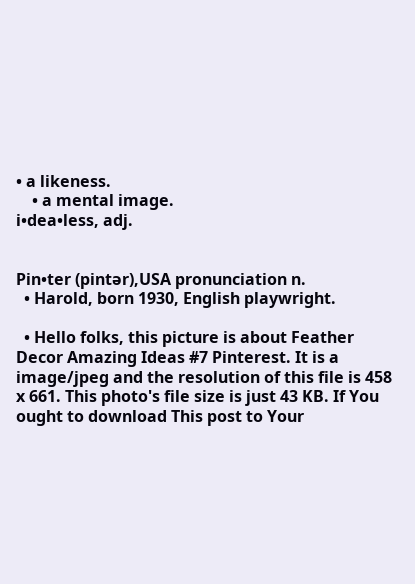• a likeness.
    • a mental image.
i•dea•less, adj.


Pin•ter (pintər),USA pronunciation n.
  • Harold, born 1930, English playwright.

  • Hello folks, this picture is about Feather Decor Amazing Ideas #7 Pinterest. It is a image/jpeg and the resolution of this file is 458 x 661. This photo's file size is just 43 KB. If You ought to download This post to Your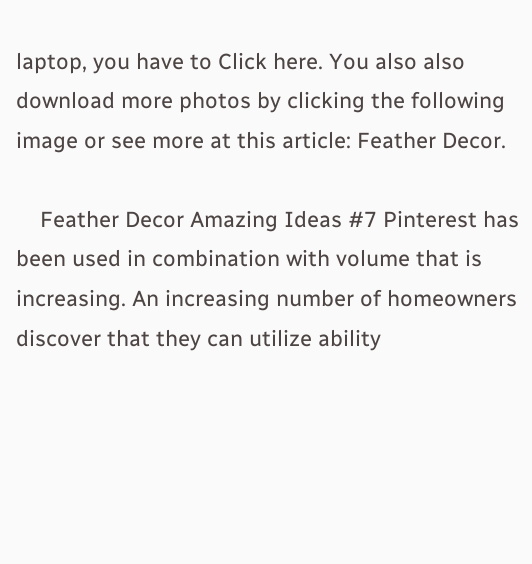laptop, you have to Click here. You also also download more photos by clicking the following image or see more at this article: Feather Decor.

    Feather Decor Amazing Ideas #7 Pinterest has been used in combination with volume that is increasing. An increasing number of homeowners discover that they can utilize ability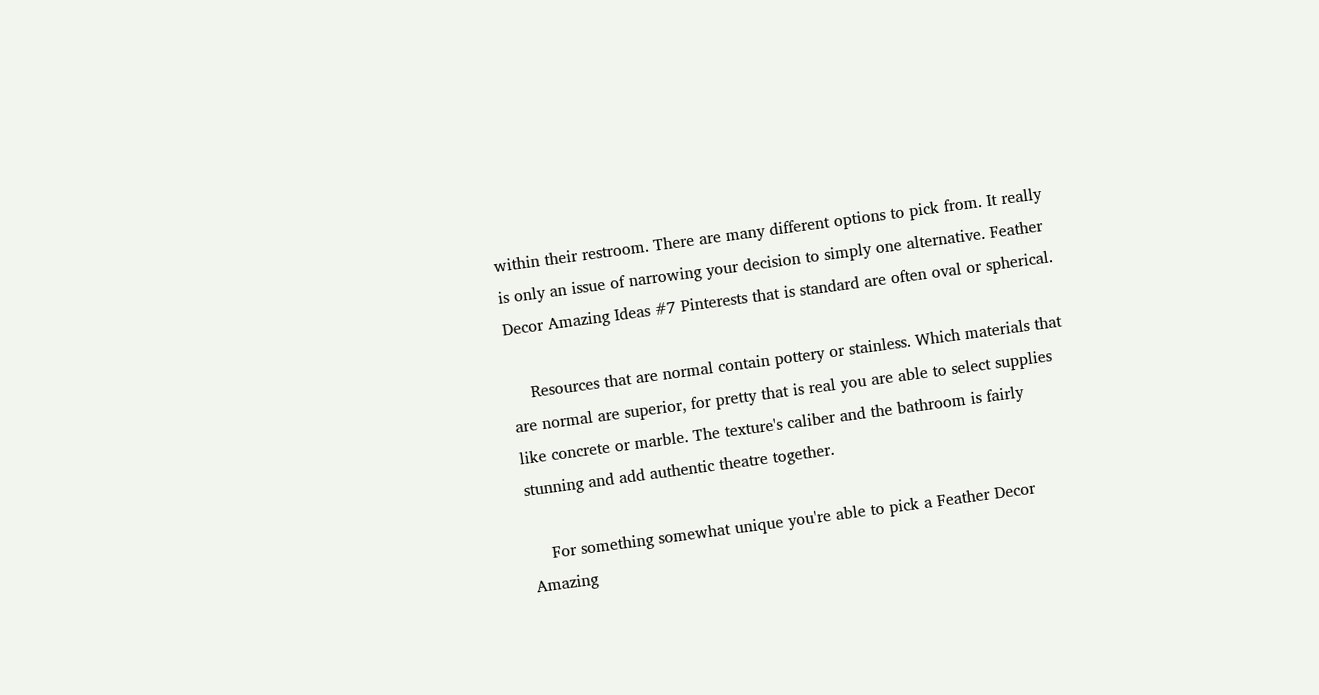within their restroom. There are many different options to pick from. It really is only an issue of narrowing your decision to simply one alternative. Feather Decor Amazing Ideas #7 Pinterests that is standard are often oval or spherical.

    Resources that are normal contain pottery or stainless. Which materials that are normal are superior, for pretty that is real you are able to select supplies like concrete or marble. The texture's caliber and the bathroom is fairly stunning and add authentic theatre together.

    For something somewhat unique you're able to pick a Feather Decor Amazing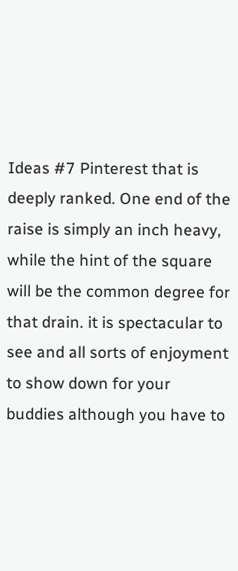Ideas #7 Pinterest that is deeply ranked. One end of the raise is simply an inch heavy, while the hint of the square will be the common degree for that drain. it is spectacular to see and all sorts of enjoyment to show down for your buddies although you have to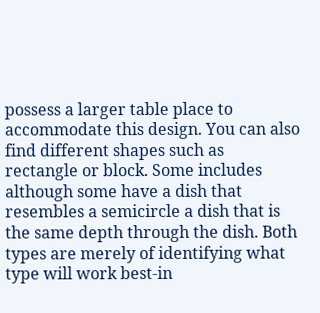possess a larger table place to accommodate this design. You can also find different shapes such as rectangle or block. Some includes although some have a dish that resembles a semicircle a dish that is the same depth through the dish. Both types are merely of identifying what type will work best-in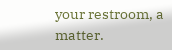your restroom, a matter.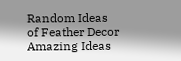Random Ideas of Feather Decor Amazing Ideas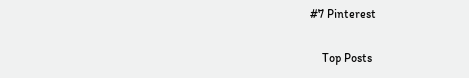#7 Pinterest

    Top Posts